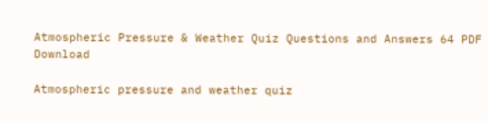Atmospheric Pressure & Weather Quiz Questions and Answers 64 PDF Download

Atmospheric pressure and weather quiz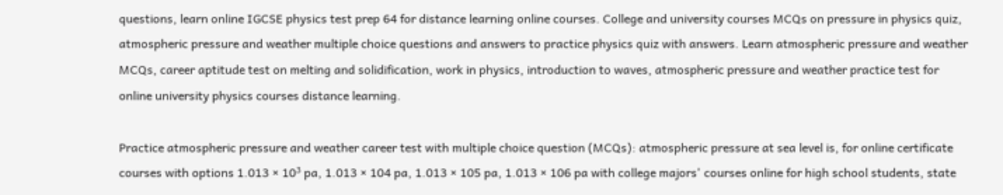questions, learn online IGCSE physics test prep 64 for distance learning online courses. College and university courses MCQs on pressure in physics quiz, atmospheric pressure and weather multiple choice questions and answers to practice physics quiz with answers. Learn atmospheric pressure and weather MCQs, career aptitude test on melting and solidification, work in physics, introduction to waves, atmospheric pressure and weather practice test for online university physics courses distance learning.

Practice atmospheric pressure and weather career test with multiple choice question (MCQs): atmospheric pressure at sea level is, for online certificate courses with options 1.013 × 10³ pa, 1.013 × 104 pa, 1.013 × 105 pa, 1.013 × 106 pa with college majors' courses online for high school students, state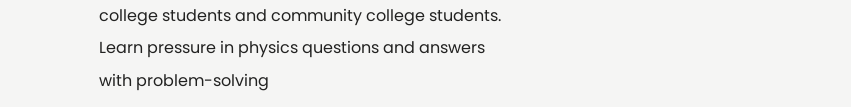college students and community college students. Learn pressure in physics questions and answers with problem-solving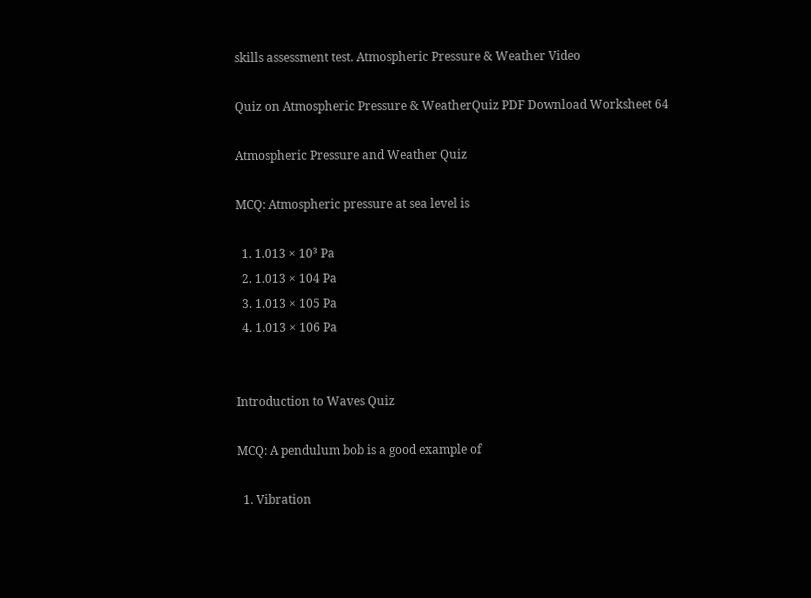skills assessment test. Atmospheric Pressure & Weather Video

Quiz on Atmospheric Pressure & WeatherQuiz PDF Download Worksheet 64

Atmospheric Pressure and Weather Quiz

MCQ: Atmospheric pressure at sea level is

  1. 1.013 × 10³ Pa
  2. 1.013 × 104 Pa
  3. 1.013 × 105 Pa
  4. 1.013 × 106 Pa


Introduction to Waves Quiz

MCQ: A pendulum bob is a good example of

  1. Vibration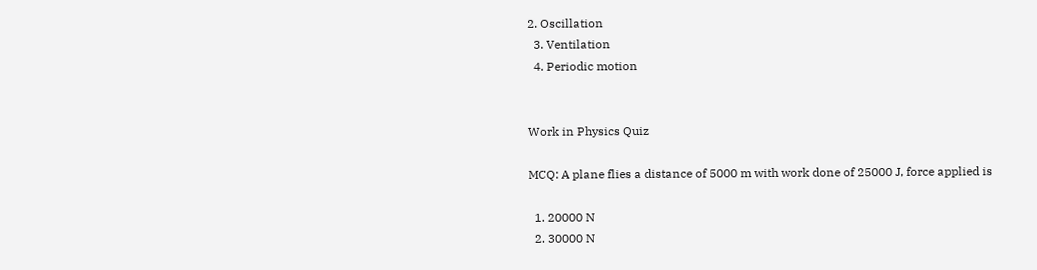2. Oscillation
  3. Ventilation
  4. Periodic motion


Work in Physics Quiz

MCQ: A plane flies a distance of 5000 m with work done of 25000 J, force applied is

  1. 20000 N
  2. 30000 N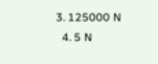3. 125000 N
  4. 5 N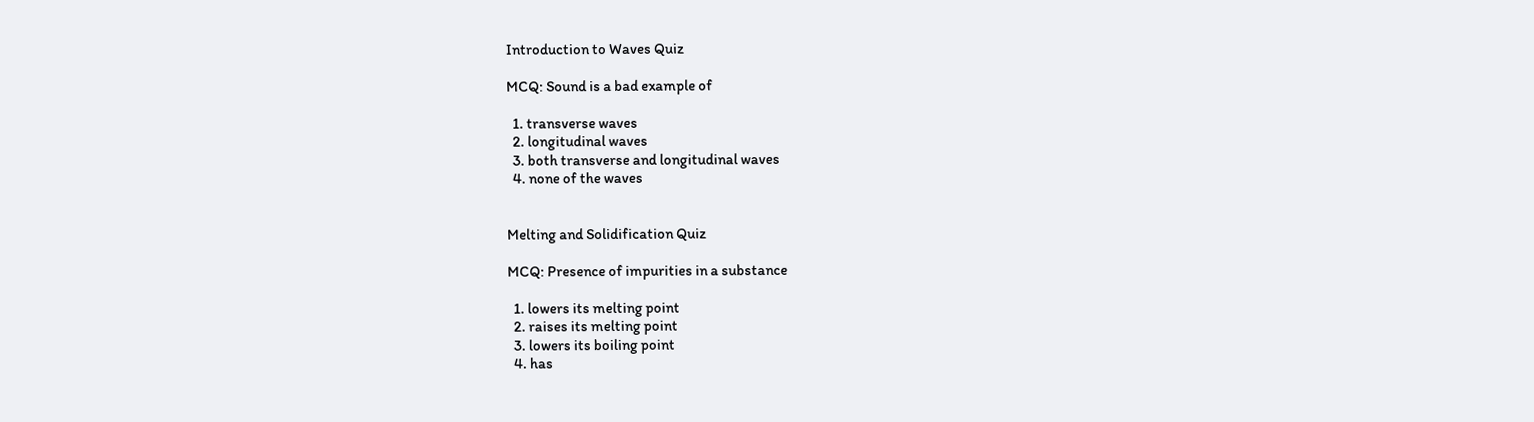Introduction to Waves Quiz

MCQ: Sound is a bad example of

  1. transverse waves
  2. longitudinal waves
  3. both transverse and longitudinal waves
  4. none of the waves


Melting and Solidification Quiz

MCQ: Presence of impurities in a substance

  1. lowers its melting point
  2. raises its melting point
  3. lowers its boiling point
  4. has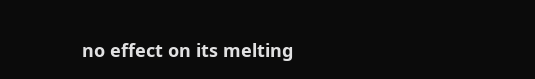no effect on its melting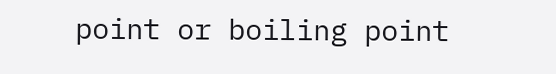point or boiling point